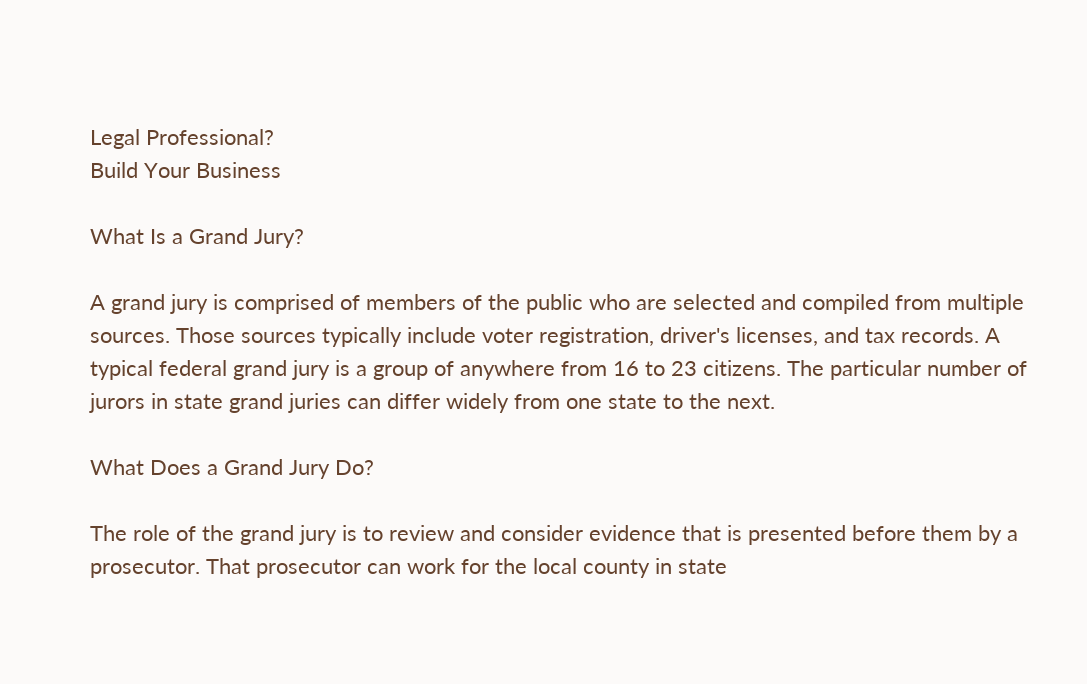Legal Professional?
Build Your Business

What Is a Grand Jury?

A grand jury is comprised of members of the public who are selected and compiled from multiple sources. Those sources typically include voter registration, driver's licenses, and tax records. A typical federal grand jury is a group of anywhere from 16 to 23 citizens. The particular number of jurors in state grand juries can differ widely from one state to the next.

What Does a Grand Jury Do?

The role of the grand jury is to review and consider evidence that is presented before them by a prosecutor. That prosecutor can work for the local county in state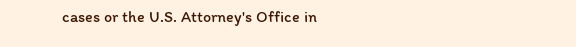cases or the U.S. Attorney's Office in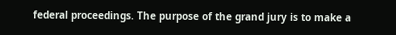federal proceedings. The purpose of the grand jury is to make a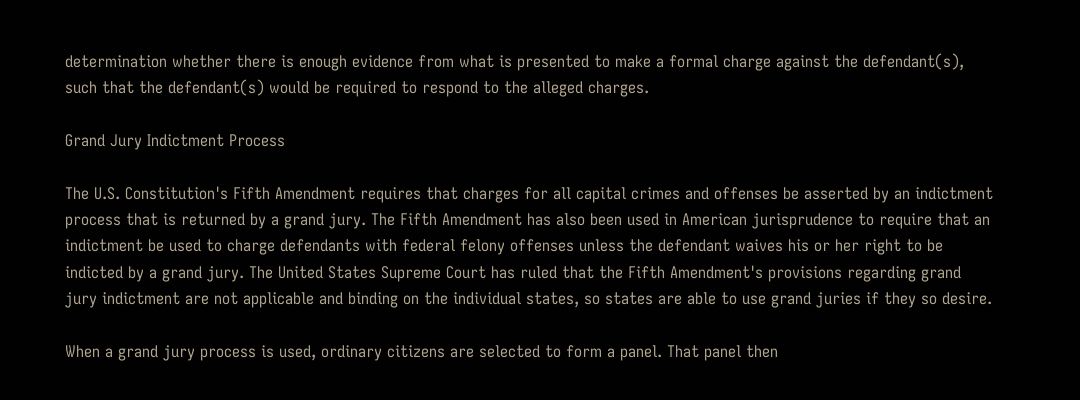determination whether there is enough evidence from what is presented to make a formal charge against the defendant(s), such that the defendant(s) would be required to respond to the alleged charges.

Grand Jury Indictment Process

The U.S. Constitution's Fifth Amendment requires that charges for all capital crimes and offenses be asserted by an indictment process that is returned by a grand jury. The Fifth Amendment has also been used in American jurisprudence to require that an indictment be used to charge defendants with federal felony offenses unless the defendant waives his or her right to be indicted by a grand jury. The United States Supreme Court has ruled that the Fifth Amendment's provisions regarding grand jury indictment are not applicable and binding on the individual states, so states are able to use grand juries if they so desire.

When a grand jury process is used, ordinary citizens are selected to form a panel. That panel then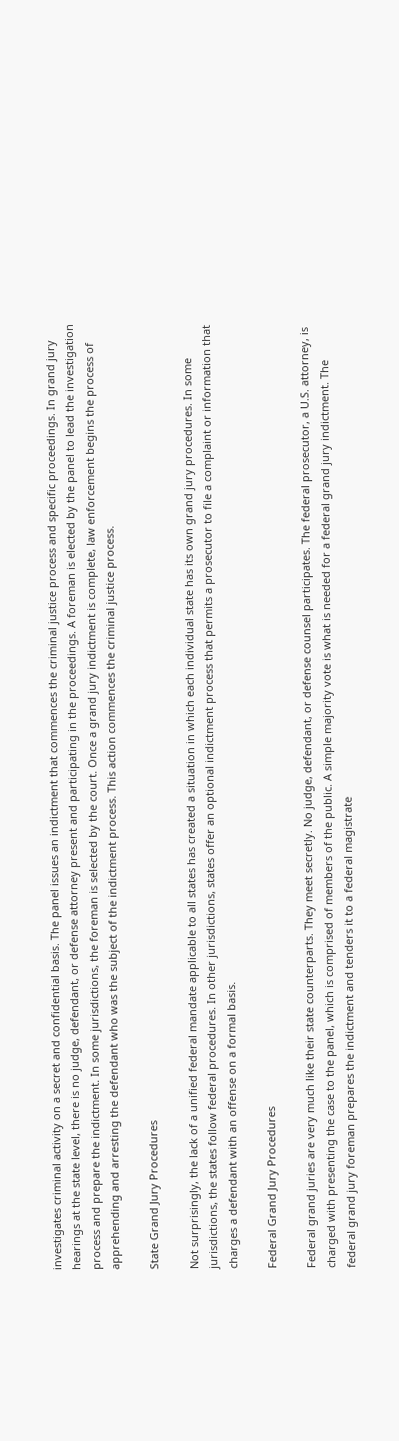investigates criminal activity on a secret and confidential basis. The panel issues an indictment that commences the criminal justice process and specific proceedings. In grand jury hearings at the state level, there is no judge, defendant, or defense attorney present and participating in the proceedings. A foreman is elected by the panel to lead the investigation process and prepare the indictment. In some jurisdictions, the foreman is selected by the court. Once a grand jury indictment is complete, law enforcement begins the process of apprehending and arresting the defendant who was the subject of the indictment process. This action commences the criminal justice process.

State Grand Jury Procedures

Not surprisingly, the lack of a unified federal mandate applicable to all states has created a situation in which each individual state has its own grand jury procedures. In some jurisdictions, the states follow federal procedures. In other jurisdictions, states offer an optional indictment process that permits a prosecutor to file a complaint or information that charges a defendant with an offense on a formal basis.

Federal Grand Jury Procedures

Federal grand juries are very much like their state counterparts. They meet secretly. No judge, defendant, or defense counsel participates. The federal prosecutor, a U.S. attorney, is charged with presenting the case to the panel, which is comprised of members of the public. A simple majority vote is what is needed for a federal grand jury indictment. The federal grand jury foreman prepares the indictment and tenders it to a federal magistrate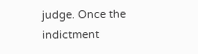judge. Once the indictment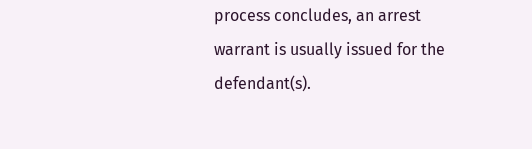process concludes, an arrest warrant is usually issued for the defendant(s).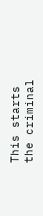This starts the criminal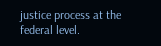justice process at the federal level.